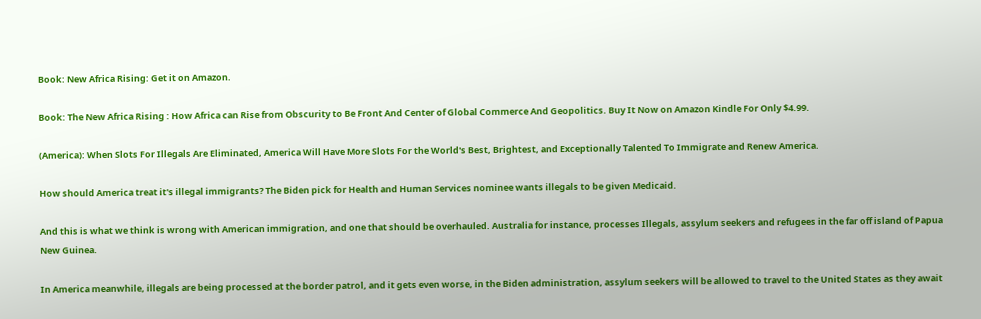Book: New Africa Rising: Get it on Amazon.

Book: The New Africa Rising : How Africa can Rise from Obscurity to Be Front And Center of Global Commerce And Geopolitics. Buy It Now on Amazon Kindle For Only $4.99.

(America): When Slots For Illegals Are Eliminated, America Will Have More Slots For the World's Best, Brightest, and Exceptionally Talented To Immigrate and Renew America.

How should America treat it's illegal immigrants? The Biden pick for Health and Human Services nominee wants illegals to be given Medicaid.

And this is what we think is wrong with American immigration, and one that should be overhauled. Australia for instance, processes Illegals, assylum seekers and refugees in the far off island of Papua New Guinea.

In America meanwhile, illegals are being processed at the border patrol, and it gets even worse, in the Biden administration, assylum seekers will be allowed to travel to the United States as they await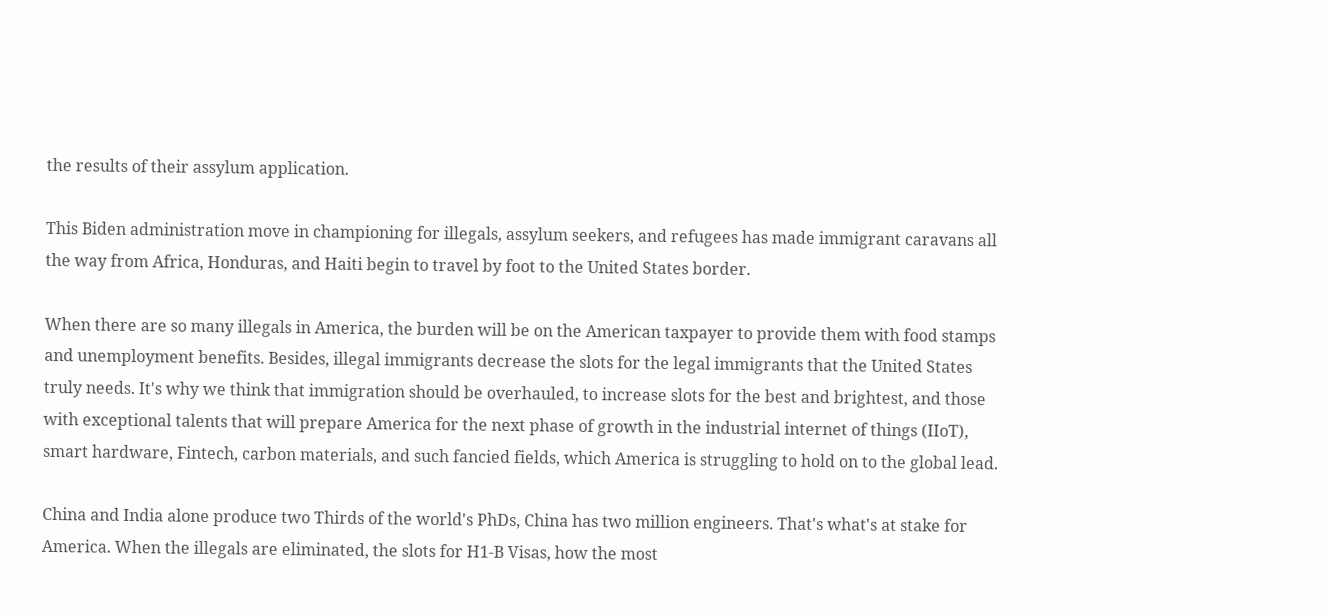the results of their assylum application.

This Biden administration move in championing for illegals, assylum seekers, and refugees has made immigrant caravans all the way from Africa, Honduras, and Haiti begin to travel by foot to the United States border.

When there are so many illegals in America, the burden will be on the American taxpayer to provide them with food stamps and unemployment benefits. Besides, illegal immigrants decrease the slots for the legal immigrants that the United States truly needs. It's why we think that immigration should be overhauled, to increase slots for the best and brightest, and those with exceptional talents that will prepare America for the next phase of growth in the industrial internet of things (IIoT), smart hardware, Fintech, carbon materials, and such fancied fields, which America is struggling to hold on to the global lead.

China and India alone produce two Thirds of the world's PhDs, China has two million engineers. That's what's at stake for America. When the illegals are eliminated, the slots for H1-B Visas, how the most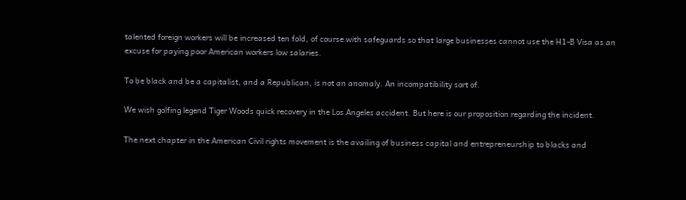talented foreign workers will be increased ten fold, of course with safeguards so that large businesses cannot use the H1-B Visa as an excuse for paying poor American workers low salaries.

To be black and be a capitalist, and a Republican, is not an anomaly. An incompatibility sort of.

We wish golfing legend Tiger Woods quick recovery in the Los Angeles accident. But here is our proposition regarding the incident.

The next chapter in the American Civil rights movement is the availing of business capital and entrepreneurship to blacks and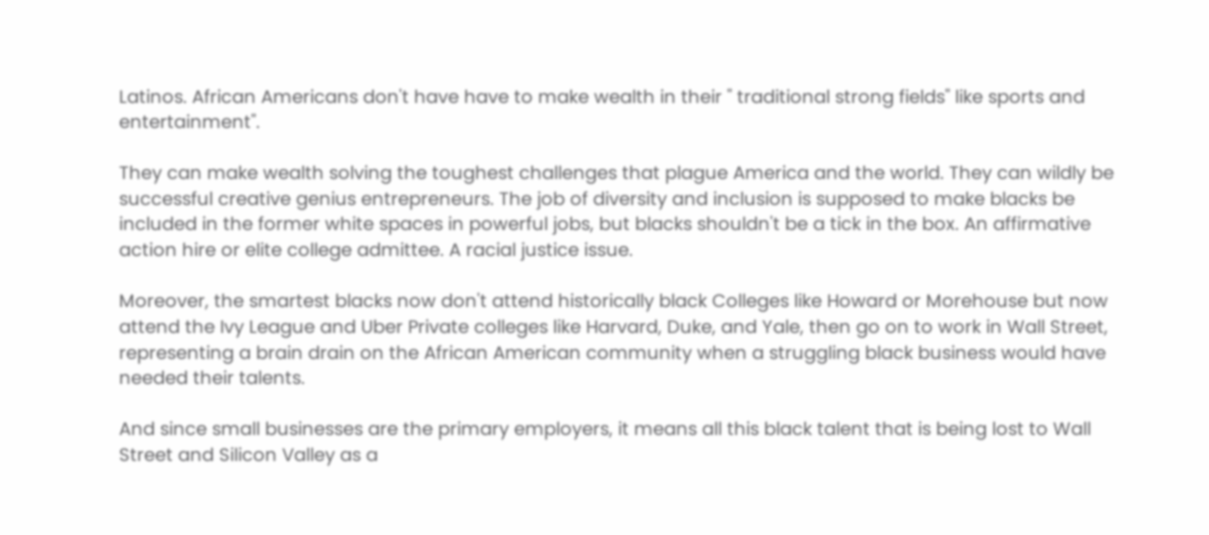Latinos. African Americans don't have have to make wealth in their " traditional strong fields" like sports and entertainment".

They can make wealth solving the toughest challenges that plague America and the world. They can wildly be successful creative genius entrepreneurs. The job of diversity and inclusion is supposed to make blacks be included in the former white spaces in powerful jobs, but blacks shouldn't be a tick in the box. An affirmative action hire or elite college admittee. A racial justice issue.

Moreover, the smartest blacks now don't attend historically black Colleges like Howard or Morehouse but now attend the Ivy League and Uber Private colleges like Harvard, Duke, and Yale, then go on to work in Wall Street, representing a brain drain on the African American community when a struggling black business would have needed their talents.

And since small businesses are the primary employers, it means all this black talent that is being lost to Wall Street and Silicon Valley as a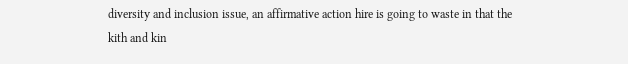diversity and inclusion issue, an affirmative action hire is going to waste in that the kith and kin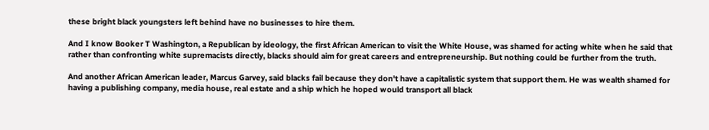these bright black youngsters left behind have no businesses to hire them.

And I know Booker T Washington, a Republican by ideology, the first African American to visit the White House, was shamed for acting white when he said that rather than confronting white supremacists directly, blacks should aim for great careers and entrepreneurship. But nothing could be further from the truth.

And another African American leader, Marcus Garvey, said blacks fail because they don't have a capitalistic system that support them. He was wealth shamed for having a publishing company, media house, real estate and a ship which he hoped would transport all black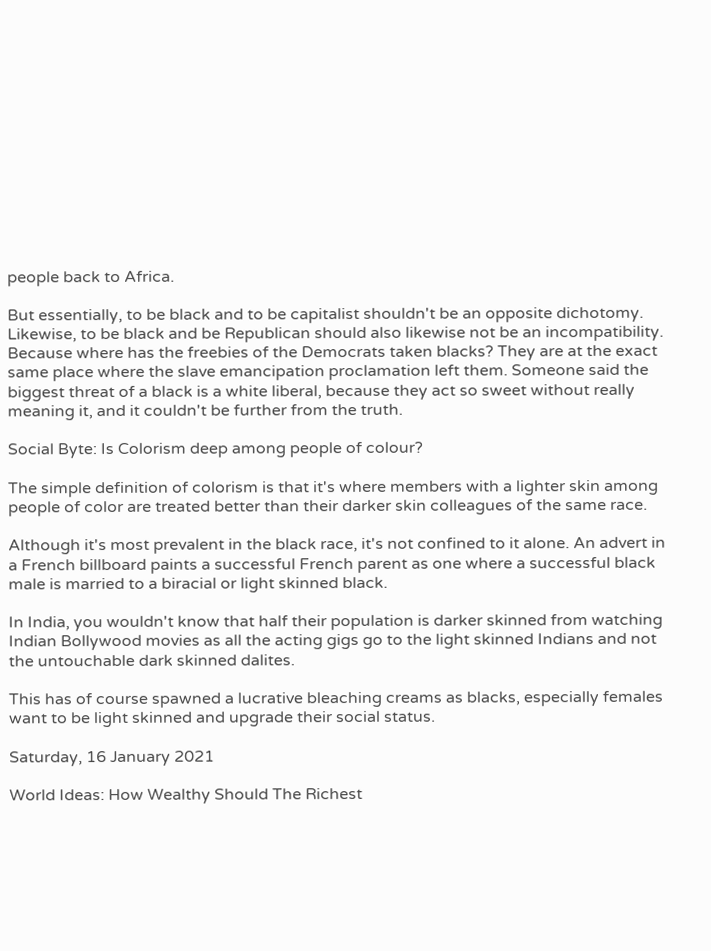people back to Africa.

But essentially, to be black and to be capitalist shouldn't be an opposite dichotomy. Likewise, to be black and be Republican should also likewise not be an incompatibility. Because where has the freebies of the Democrats taken blacks? They are at the exact same place where the slave emancipation proclamation left them. Someone said the biggest threat of a black is a white liberal, because they act so sweet without really meaning it, and it couldn't be further from the truth.

Social Byte: Is Colorism deep among people of colour?

The simple definition of colorism is that it's where members with a lighter skin among people of color are treated better than their darker skin colleagues of the same race.

Although it's most prevalent in the black race, it's not confined to it alone. An advert in a French billboard paints a successful French parent as one where a successful black male is married to a biracial or light skinned black.

In India, you wouldn't know that half their population is darker skinned from watching Indian Bollywood movies as all the acting gigs go to the light skinned Indians and not the untouchable dark skinned dalites.

This has of course spawned a lucrative bleaching creams as blacks, especially females want to be light skinned and upgrade their social status.

Saturday, 16 January 2021

World Ideas: How Wealthy Should The Richest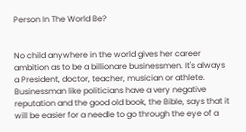Person In The World Be?


No child anywhere in the world gives her career ambition as to be a billionare businessmen. It's always a President, doctor, teacher, musician or athlete. Businessman like politicians have a very negative reputation and the good old book, the Bible, says that it will be easier for a needle to go through the eye of a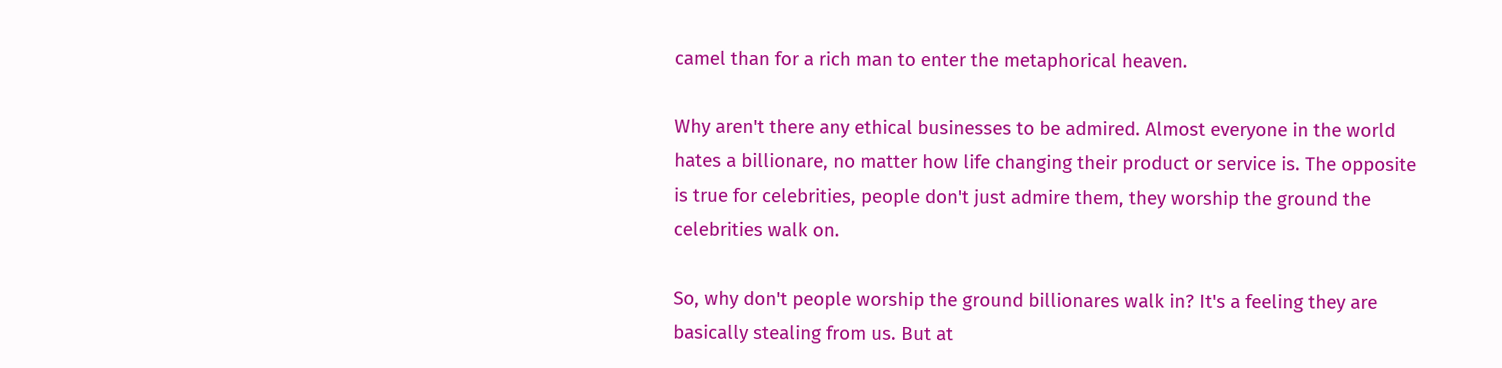camel than for a rich man to enter the metaphorical heaven.

Why aren't there any ethical businesses to be admired. Almost everyone in the world hates a billionare, no matter how life changing their product or service is. The opposite is true for celebrities, people don't just admire them, they worship the ground the celebrities walk on.

So, why don't people worship the ground billionares walk in? It's a feeling they are basically stealing from us. But at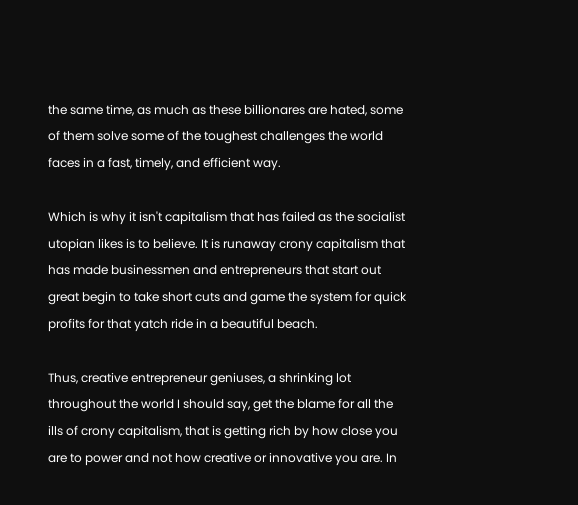the same time, as much as these billionares are hated, some of them solve some of the toughest challenges the world faces in a fast, timely, and efficient way.

Which is why it isn't capitalism that has failed as the socialist utopian likes is to believe. It is runaway crony capitalism that has made businessmen and entrepreneurs that start out great begin to take short cuts and game the system for quick profits for that yatch ride in a beautiful beach.

Thus, creative entrepreneur geniuses, a shrinking lot throughout the world I should say, get the blame for all the ills of crony capitalism, that is getting rich by how close you are to power and not how creative or innovative you are. In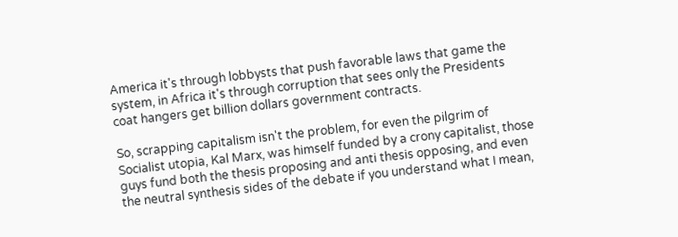America it's through lobbysts that push favorable laws that game the system, in Africa it's through corruption that sees only the Presidents coat hangers get billion dollars government contracts.

So, scrapping capitalism isn't the problem, for even the pilgrim of Socialist utopia, Kal Marx, was himself funded by a crony capitalist, those guys fund both the thesis proposing and anti thesis opposing, and even the neutral synthesis sides of the debate if you understand what I mean,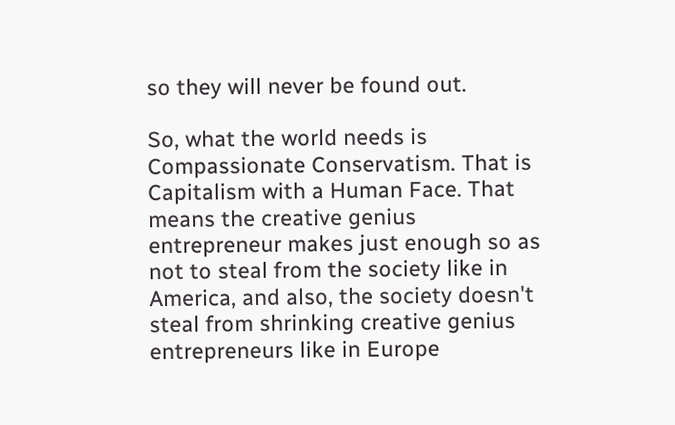so they will never be found out.

So, what the world needs is Compassionate Conservatism. That is Capitalism with a Human Face. That means the creative genius entrepreneur makes just enough so as not to steal from the society like in America, and also, the society doesn't steal from shrinking creative genius entrepreneurs like in Europe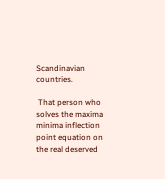Scandinavian countries.

 That person who solves the maxima minima inflection point equation on the real deserved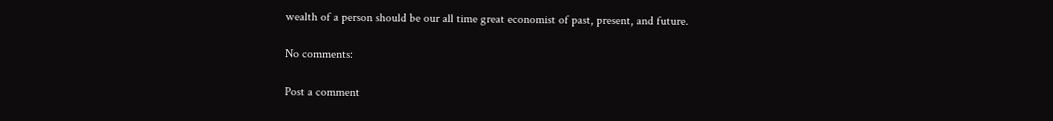wealth of a person should be our all time great economist of past, present, and future.

No comments:

Post a comment